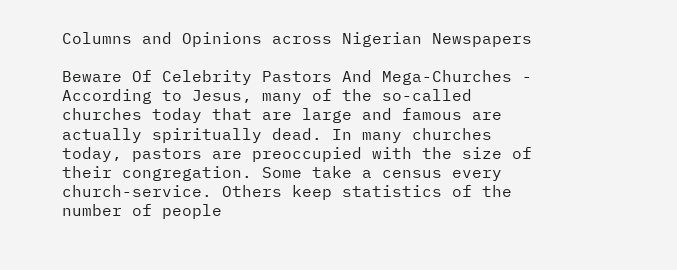Columns and Opinions across Nigerian Newspapers

Beware Of Celebrity Pastors And Mega-Churches - According to Jesus, many of the so-called churches today that are large and famous are actually spiritually dead. In many churches today, pastors are preoccupied with the size of their congregation. Some take a census every church-service. Others keep statistics of the number of people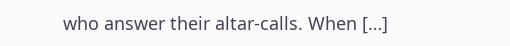who answer their altar-calls. When […]